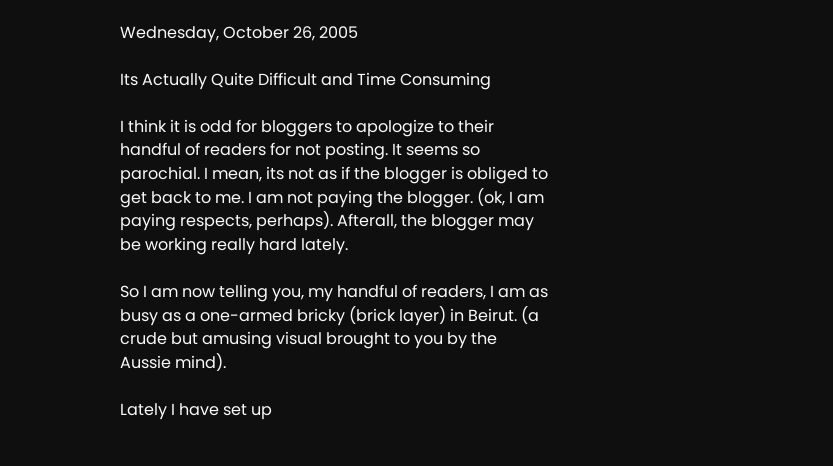Wednesday, October 26, 2005

Its Actually Quite Difficult and Time Consuming

I think it is odd for bloggers to apologize to their handful of readers for not posting. It seems so parochial. I mean, its not as if the blogger is obliged to get back to me. I am not paying the blogger. (ok, I am paying respects, perhaps). Afterall, the blogger may be working really hard lately.

So I am now telling you, my handful of readers, I am as busy as a one-armed bricky (brick layer) in Beirut. (a crude but amusing visual brought to you by the Aussie mind).

Lately I have set up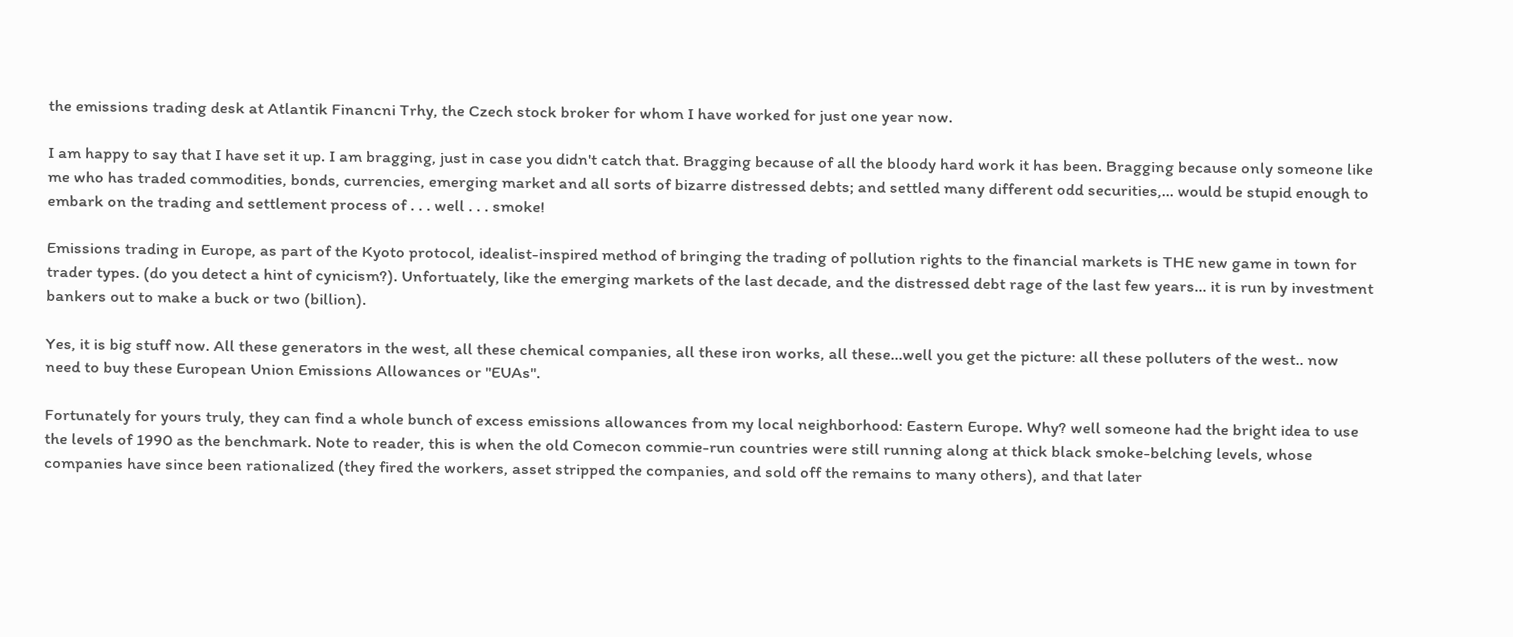the emissions trading desk at Atlantik Financni Trhy, the Czech stock broker for whom I have worked for just one year now.

I am happy to say that I have set it up. I am bragging, just in case you didn't catch that. Bragging because of all the bloody hard work it has been. Bragging because only someone like me who has traded commodities, bonds, currencies, emerging market and all sorts of bizarre distressed debts; and settled many different odd securities,... would be stupid enough to embark on the trading and settlement process of . . . well . . . smoke!

Emissions trading in Europe, as part of the Kyoto protocol, idealist-inspired method of bringing the trading of pollution rights to the financial markets is THE new game in town for trader types. (do you detect a hint of cynicism?). Unfortuately, like the emerging markets of the last decade, and the distressed debt rage of the last few years... it is run by investment bankers out to make a buck or two (billion).

Yes, it is big stuff now. All these generators in the west, all these chemical companies, all these iron works, all these...well you get the picture: all these polluters of the west.. now need to buy these European Union Emissions Allowances or "EUAs".

Fortunately for yours truly, they can find a whole bunch of excess emissions allowances from my local neighborhood: Eastern Europe. Why? well someone had the bright idea to use the levels of 1990 as the benchmark. Note to reader, this is when the old Comecon commie-run countries were still running along at thick black smoke-belching levels, whose companies have since been rationalized (they fired the workers, asset stripped the companies, and sold off the remains to many others), and that later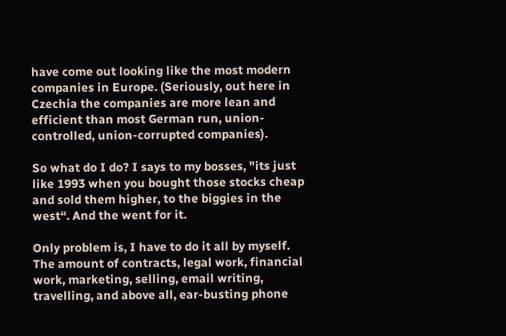have come out looking like the most modern companies in Europe. (Seriously, out here in Czechia the companies are more lean and efficient than most German run, union-controlled, union-corrupted companies).

So what do I do? I says to my bosses, "its just like 1993 when you bought those stocks cheap and sold them higher, to the biggies in the west“. And the went for it.

Only problem is, I have to do it all by myself. The amount of contracts, legal work, financial work, marketing, selling, email writing, travelling, and above all, ear-busting phone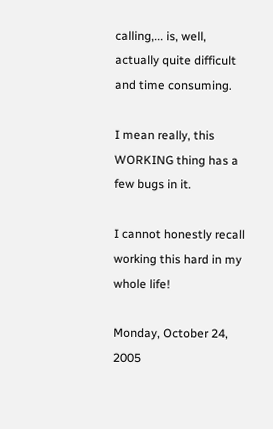calling,... is, well, actually quite difficult and time consuming.

I mean really, this WORKING thing has a few bugs in it.

I cannot honestly recall working this hard in my whole life!

Monday, October 24, 2005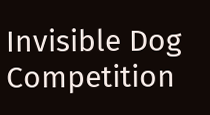Invisible Dog Competition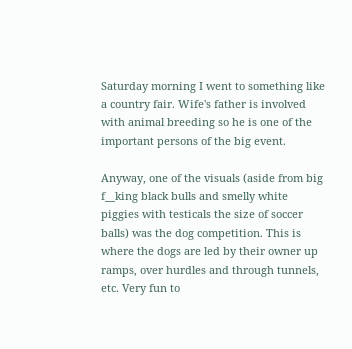Saturday morning I went to something like a country fair. Wife's father is involved with animal breeding so he is one of the important persons of the big event.

Anyway, one of the visuals (aside from big f__king black bulls and smelly white piggies with testicals the size of soccer balls) was the dog competition. This is where the dogs are led by their owner up ramps, over hurdles and through tunnels, etc. Very fun to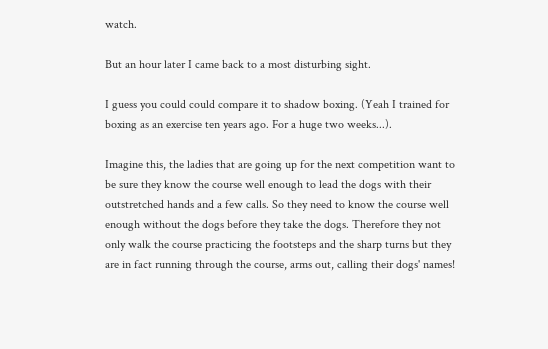watch.

But an hour later I came back to a most disturbing sight.

I guess you could could compare it to shadow boxing. (Yeah I trained for boxing as an exercise ten years ago. For a huge two weeks...).

Imagine this, the ladies that are going up for the next competition want to be sure they know the course well enough to lead the dogs with their outstretched hands and a few calls. So they need to know the course well enough without the dogs before they take the dogs. Therefore they not only walk the course practicing the footsteps and the sharp turns but they are in fact running through the course, arms out, calling their dogs' names!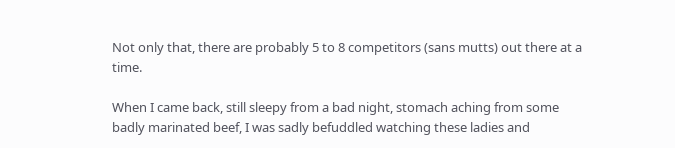Not only that, there are probably 5 to 8 competitors (sans mutts) out there at a time.

When I came back, still sleepy from a bad night, stomach aching from some badly marinated beef, I was sadly befuddled watching these ladies and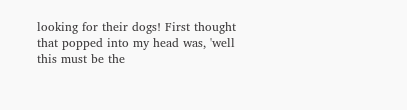looking for their dogs! First thought that popped into my head was, 'well this must be the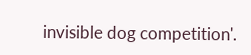invisible dog competition'.